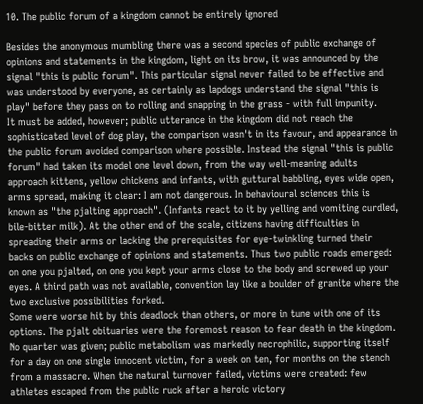10. The public forum of a kingdom cannot be entirely ignored

Besides the anonymous mumbling there was a second species of public exchange of opinions and statements in the kingdom, light on its brow, it was announced by the signal "this is public forum". This particular signal never failed to be effective and was understood by everyone, as certainly as lapdogs understand the signal "this is play" before they pass on to rolling and snapping in the grass - with full impunity.
It must be added, however; public utterance in the kingdom did not reach the sophisticated level of dog play, the comparison wasn't in its favour, and appearance in the public forum avoided comparison where possible. Instead the signal "this is public forum" had taken its model one level down, from the way well-meaning adults approach kittens, yellow chickens and infants, with guttural babbling, eyes wide open, arms spread, making it clear: I am not dangerous. In behavioural sciences this is known as "the pjalting approach". (Infants react to it by yelling and vomiting curdled, bile-bitter milk). At the other end of the scale, citizens having difficulties in spreading their arms or lacking the prerequisites for eye-twinkling turned their backs on public exchange of opinions and statements. Thus two public roads emerged: on one you pjalted, on one you kept your arms close to the body and screwed up your eyes. A third path was not available, convention lay like a boulder of granite where the two exclusive possibilities forked.
Some were worse hit by this deadlock than others, or more in tune with one of its options. The pjalt obituaries were the foremost reason to fear death in the kingdom. No quarter was given; public metabolism was markedly necrophilic, supporting itself for a day on one single innocent victim, for a week on ten, for months on the stench from a massacre. When the natural turnover failed, victims were created: few athletes escaped from the public ruck after a heroic victory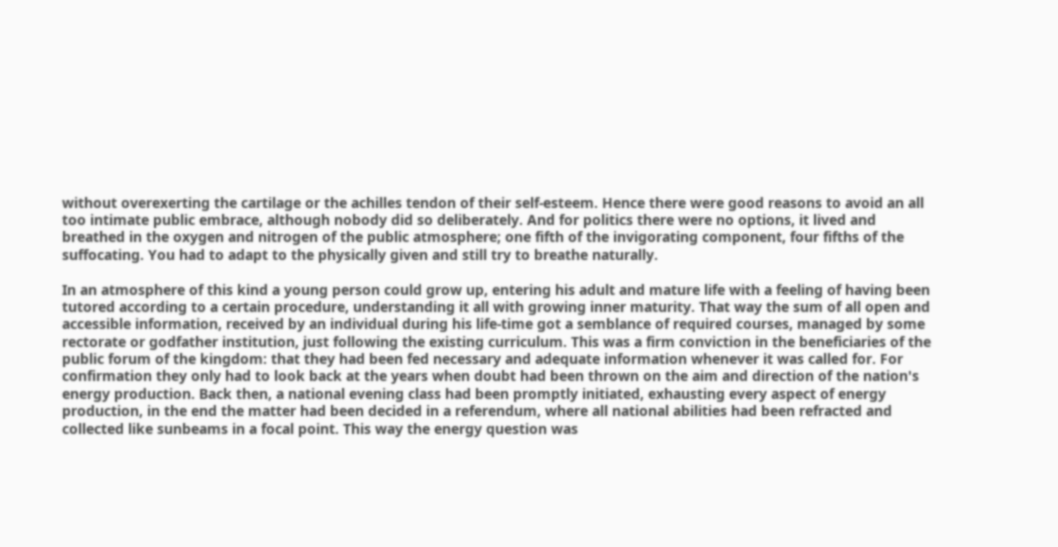without overexerting the cartilage or the achilles tendon of their self-esteem. Hence there were good reasons to avoid an all too intimate public embrace, although nobody did so deliberately. And for politics there were no options, it lived and breathed in the oxygen and nitrogen of the public atmosphere; one fifth of the invigorating component, four fifths of the suffocating. You had to adapt to the physically given and still try to breathe naturally.

In an atmosphere of this kind a young person could grow up, entering his adult and mature life with a feeling of having been tutored according to a certain procedure, understanding it all with growing inner maturity. That way the sum of all open and accessible information, received by an individual during his life-time got a semblance of required courses, managed by some rectorate or godfather institution, just following the existing curriculum. This was a firm conviction in the beneficiaries of the public forum of the kingdom: that they had been fed necessary and adequate information whenever it was called for. For confirmation they only had to look back at the years when doubt had been thrown on the aim and direction of the nation's energy production. Back then, a national evening class had been promptly initiated, exhausting every aspect of energy production, in the end the matter had been decided in a referendum, where all national abilities had been refracted and collected like sunbeams in a focal point. This way the energy question was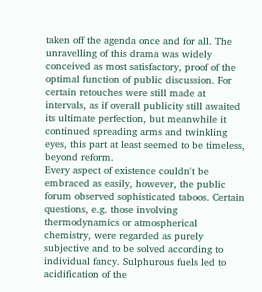taken off the agenda once and for all. The unravelling of this drama was widely conceived as most satisfactory, proof of the optimal function of public discussion. For certain retouches were still made at intervals, as if overall publicity still awaited its ultimate perfection, but meanwhile it continued spreading arms and twinkling eyes, this part at least seemed to be timeless, beyond reform.
Every aspect of existence couldn't be embraced as easily, however, the public forum observed sophisticated taboos. Certain questions, e.g. those involving thermodynamics or atmospherical chemistry, were regarded as purely subjective and to be solved according to individual fancy. Sulphurous fuels led to acidification of the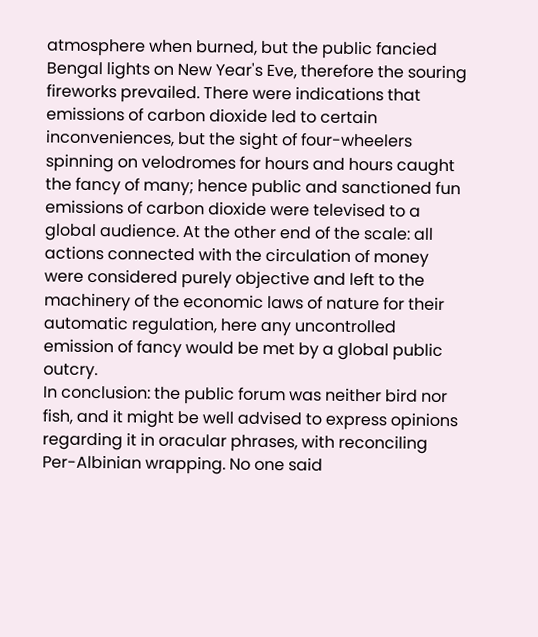atmosphere when burned, but the public fancied Bengal lights on New Year's Eve, therefore the souring fireworks prevailed. There were indications that emissions of carbon dioxide led to certain inconveniences, but the sight of four-wheelers spinning on velodromes for hours and hours caught the fancy of many; hence public and sanctioned fun emissions of carbon dioxide were televised to a global audience. At the other end of the scale: all actions connected with the circulation of money were considered purely objective and left to the machinery of the economic laws of nature for their automatic regulation, here any uncontrolled emission of fancy would be met by a global public outcry.
In conclusion: the public forum was neither bird nor fish, and it might be well advised to express opinions regarding it in oracular phrases, with reconciling Per-Albinian wrapping. No one said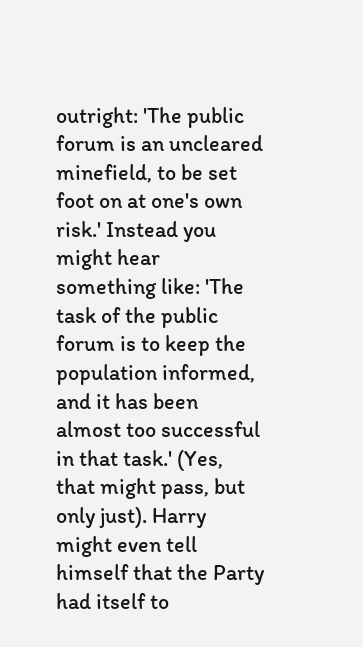outright: 'The public forum is an uncleared minefield, to be set foot on at one's own risk.' Instead you might hear something like: 'The task of the public forum is to keep the population informed, and it has been almost too successful in that task.' (Yes, that might pass, but only just). Harry might even tell himself that the Party had itself to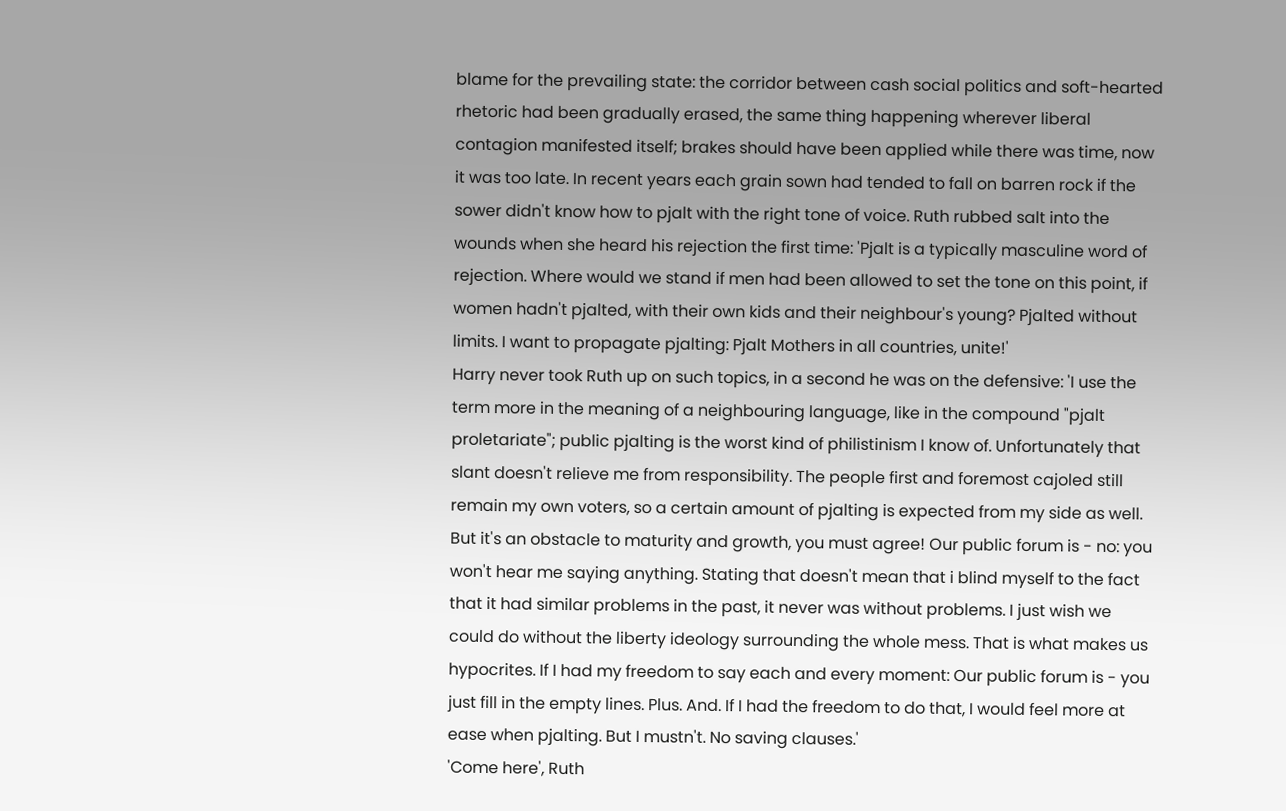blame for the prevailing state: the corridor between cash social politics and soft-hearted rhetoric had been gradually erased, the same thing happening wherever liberal contagion manifested itself; brakes should have been applied while there was time, now it was too late. In recent years each grain sown had tended to fall on barren rock if the sower didn't know how to pjalt with the right tone of voice. Ruth rubbed salt into the wounds when she heard his rejection the first time: 'Pjalt is a typically masculine word of rejection. Where would we stand if men had been allowed to set the tone on this point, if women hadn't pjalted, with their own kids and their neighbour's young? Pjalted without limits. I want to propagate pjalting: Pjalt Mothers in all countries, unite!'
Harry never took Ruth up on such topics, in a second he was on the defensive: 'I use the term more in the meaning of a neighbouring language, like in the compound "pjalt proletariate"; public pjalting is the worst kind of philistinism I know of. Unfortunately that slant doesn't relieve me from responsibility. The people first and foremost cajoled still remain my own voters, so a certain amount of pjalting is expected from my side as well. But it's an obstacle to maturity and growth, you must agree! Our public forum is - no: you won't hear me saying anything. Stating that doesn't mean that i blind myself to the fact that it had similar problems in the past, it never was without problems. I just wish we could do without the liberty ideology surrounding the whole mess. That is what makes us hypocrites. If I had my freedom to say each and every moment: Our public forum is - you just fill in the empty lines. Plus. And. If I had the freedom to do that, I would feel more at ease when pjalting. But I mustn't. No saving clauses.'
'Come here', Ruth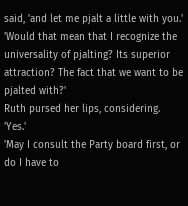said, 'and let me pjalt a little with you.'
'Would that mean that I recognize the universality of pjalting? Its superior attraction? The fact that we want to be pjalted with?'
Ruth pursed her lips, considering. 'Yes.'
'May I consult the Party board first, or do I have to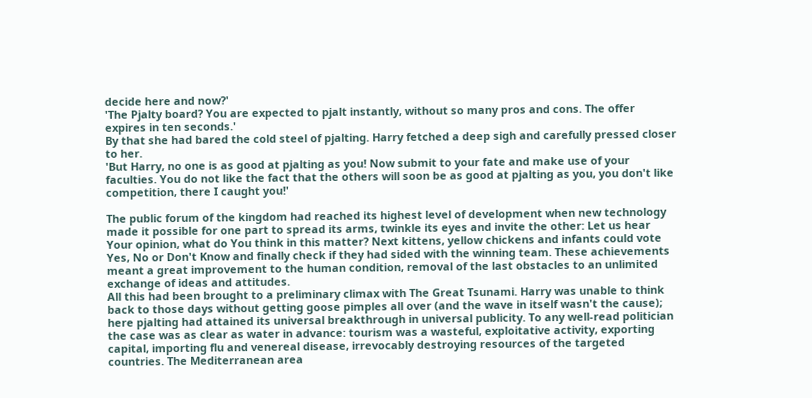decide here and now?'
'The Pjalty board? You are expected to pjalt instantly, without so many pros and cons. The offer expires in ten seconds.'
By that she had bared the cold steel of pjalting. Harry fetched a deep sigh and carefully pressed closer to her.
'But Harry, no one is as good at pjalting as you! Now submit to your fate and make use of your faculties. You do not like the fact that the others will soon be as good at pjalting as you, you don't like competition, there I caught you!'

The public forum of the kingdom had reached its highest level of development when new technology made it possible for one part to spread its arms, twinkle its eyes and invite the other: Let us hear Your opinion, what do You think in this matter? Next kittens, yellow chickens and infants could vote Yes, No or Don't Know and finally check if they had sided with the winning team. These achievements meant a great improvement to the human condition, removal of the last obstacles to an unlimited exchange of ideas and attitudes.
All this had been brought to a preliminary climax with The Great Tsunami. Harry was unable to think back to those days without getting goose pimples all over (and the wave in itself wasn't the cause); here pjalting had attained its universal breakthrough in universal publicity. To any well-read politician the case was as clear as water in advance: tourism was a wasteful, exploitative activity, exporting capital, importing flu and venereal disease, irrevocably destroying resources of the targeted countries. The Mediterranean area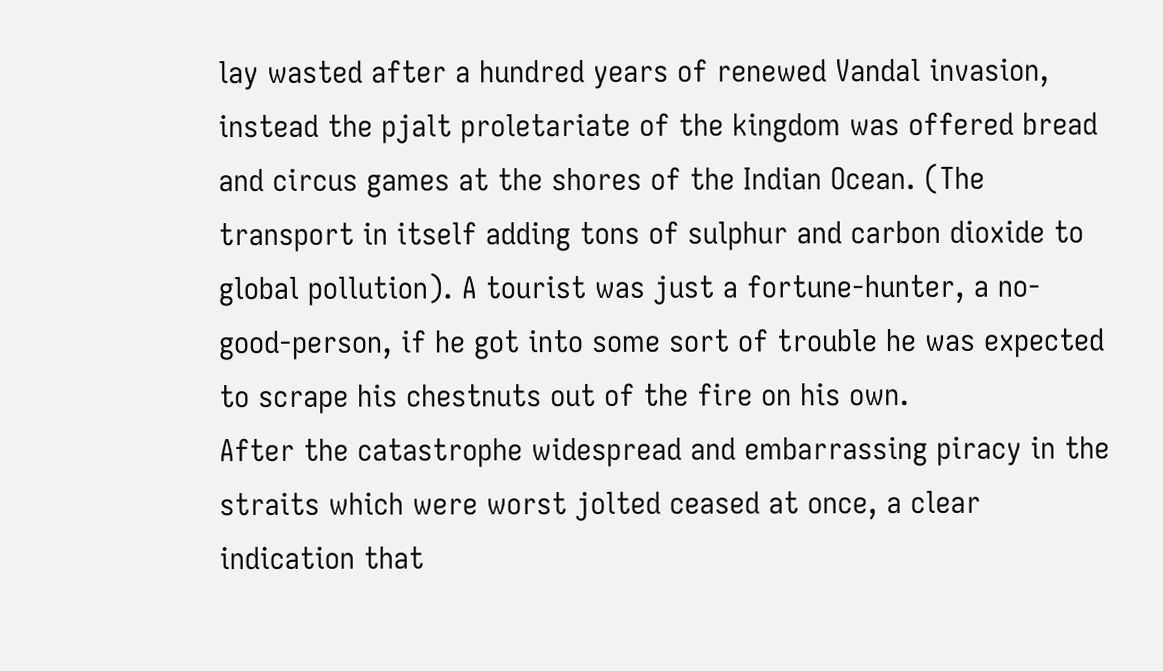lay wasted after a hundred years of renewed Vandal invasion, instead the pjalt proletariate of the kingdom was offered bread and circus games at the shores of the Indian Ocean. (The transport in itself adding tons of sulphur and carbon dioxide to global pollution). A tourist was just a fortune-hunter, a no-good-person, if he got into some sort of trouble he was expected to scrape his chestnuts out of the fire on his own.
After the catastrophe widespread and embarrassing piracy in the straits which were worst jolted ceased at once, a clear indication that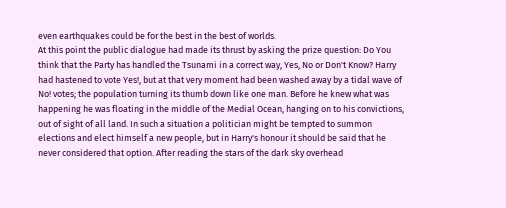even earthquakes could be for the best in the best of worlds.
At this point the public dialogue had made its thrust by asking the prize question: Do You think that the Party has handled the Tsunami in a correct way, Yes, No or Don't Know? Harry had hastened to vote Yes!, but at that very moment had been washed away by a tidal wave of No! votes; the population turning its thumb down like one man. Before he knew what was happening he was floating in the middle of the Medial Ocean, hanging on to his convictions, out of sight of all land. In such a situation a politician might be tempted to summon elections and elect himself a new people, but in Harry's honour it should be said that he never considered that option. After reading the stars of the dark sky overhead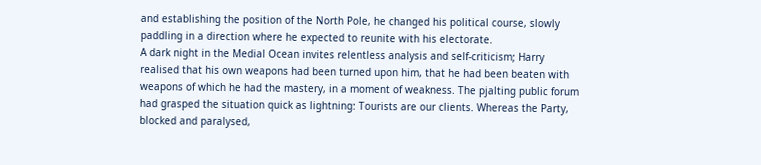and establishing the position of the North Pole, he changed his political course, slowly paddling in a direction where he expected to reunite with his electorate.
A dark night in the Medial Ocean invites relentless analysis and self-criticism; Harry realised that his own weapons had been turned upon him, that he had been beaten with weapons of which he had the mastery, in a moment of weakness. The pjalting public forum had grasped the situation quick as lightning: Tourists are our clients. Whereas the Party, blocked and paralysed,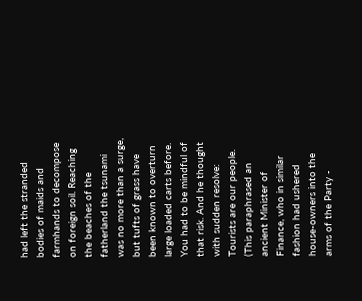had left the stranded bodies of maids and farmhands to decompose on foreign soil. Reaching the beaches of the fatherland the tsunami was no more than a surge, but tufts of grass have been known to overturn large loaded carts before. You had to be mindful of that risk. And he thought with sudden resolve: Tourists are our people. (This paraphrased an ancient Minister of Finance, who in similar fashion had ushered house-owners into the arms of the Party -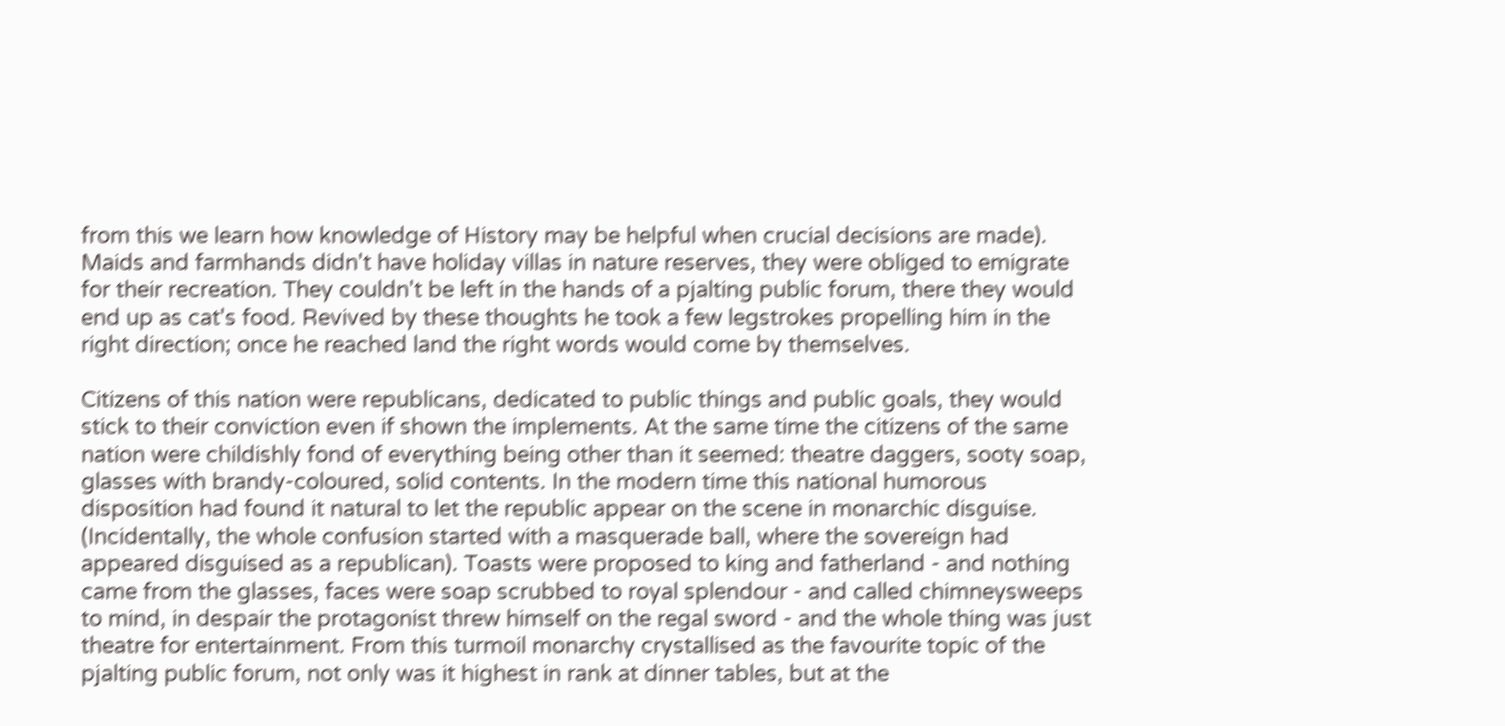from this we learn how knowledge of History may be helpful when crucial decisions are made). Maids and farmhands didn't have holiday villas in nature reserves, they were obliged to emigrate for their recreation. They couldn't be left in the hands of a pjalting public forum, there they would end up as cat's food. Revived by these thoughts he took a few legstrokes propelling him in the right direction; once he reached land the right words would come by themselves.

Citizens of this nation were republicans, dedicated to public things and public goals, they would stick to their conviction even if shown the implements. At the same time the citizens of the same nation were childishly fond of everything being other than it seemed: theatre daggers, sooty soap, glasses with brandy-coloured, solid contents. In the modern time this national humorous disposition had found it natural to let the republic appear on the scene in monarchic disguise. (Incidentally, the whole confusion started with a masquerade ball, where the sovereign had appeared disguised as a republican). Toasts were proposed to king and fatherland - and nothing came from the glasses, faces were soap scrubbed to royal splendour - and called chimneysweeps to mind, in despair the protagonist threw himself on the regal sword - and the whole thing was just theatre for entertainment. From this turmoil monarchy crystallised as the favourite topic of the pjalting public forum, not only was it highest in rank at dinner tables, but at the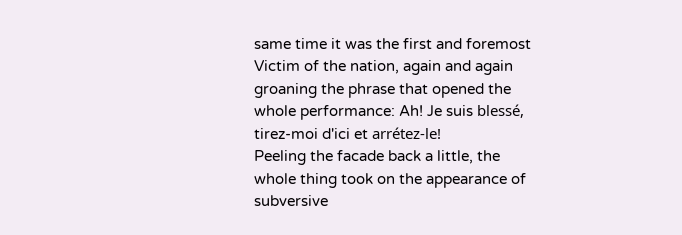same time it was the first and foremost Victim of the nation, again and again groaning the phrase that opened the whole performance: Ah! Je suis blessé, tirez-moi d'ici et arrétez-le!
Peeling the facade back a little, the whole thing took on the appearance of subversive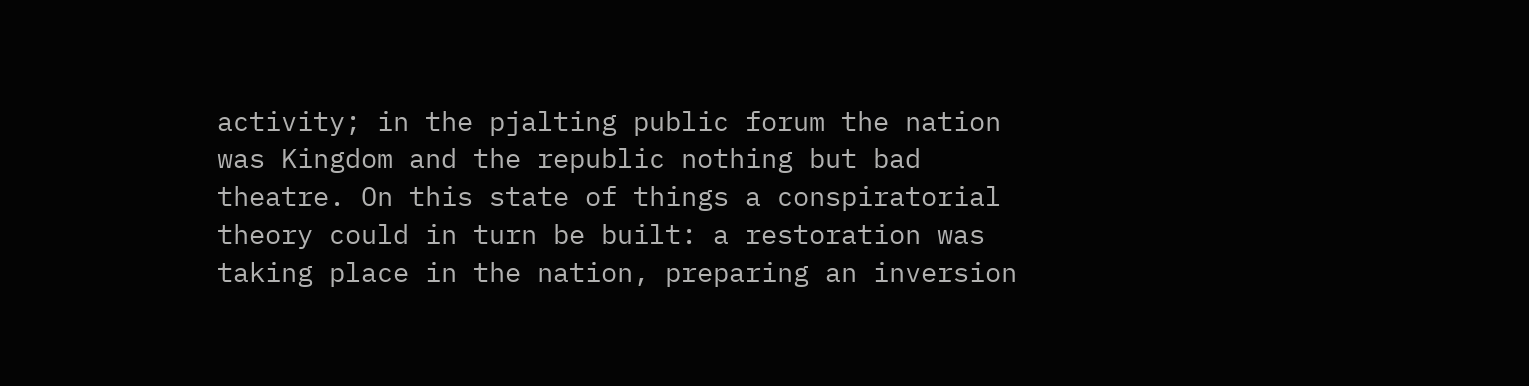activity; in the pjalting public forum the nation was Kingdom and the republic nothing but bad theatre. On this state of things a conspiratorial theory could in turn be built: a restoration was taking place in the nation, preparing an inversion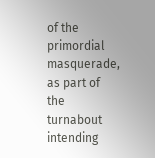of the primordial masquerade, as part of the turnabout intending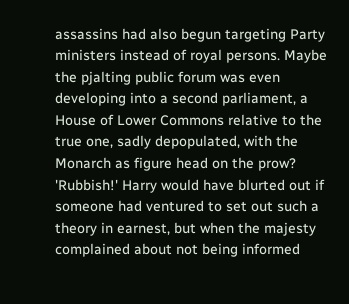assassins had also begun targeting Party ministers instead of royal persons. Maybe the pjalting public forum was even developing into a second parliament, a House of Lower Commons relative to the true one, sadly depopulated, with the Monarch as figure head on the prow?
'Rubbish!' Harry would have blurted out if someone had ventured to set out such a theory in earnest, but when the majesty complained about not being informed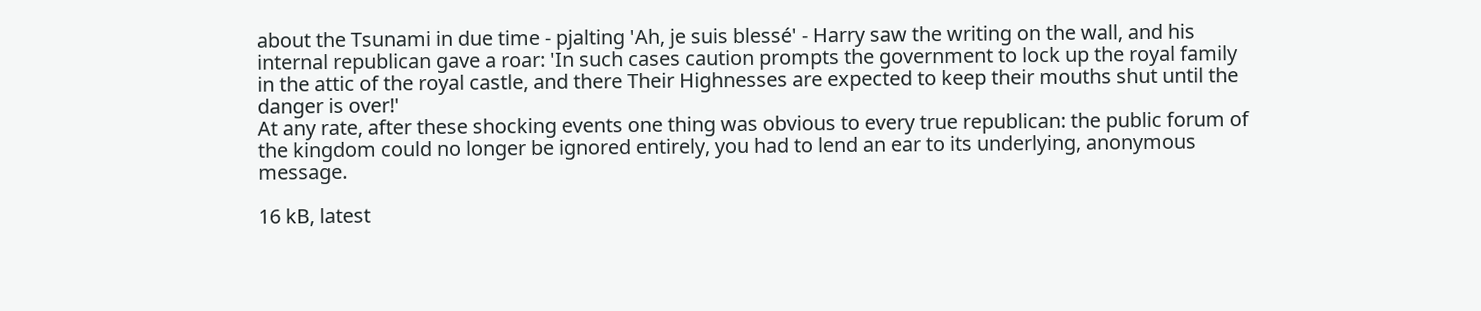about the Tsunami in due time - pjalting 'Ah, je suis blessé' - Harry saw the writing on the wall, and his internal republican gave a roar: 'In such cases caution prompts the government to lock up the royal family in the attic of the royal castle, and there Their Highnesses are expected to keep their mouths shut until the danger is over!'
At any rate, after these shocking events one thing was obvious to every true republican: the public forum of the kingdom could no longer be ignored entirely, you had to lend an ear to its underlying, anonymous message.

16 kB, latest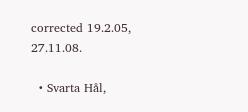corrected 19.2.05, 27.11.08.

  • Svarta Hål,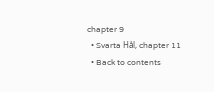chapter 9
  • Svarta Hål, chapter 11
  • Back to contents